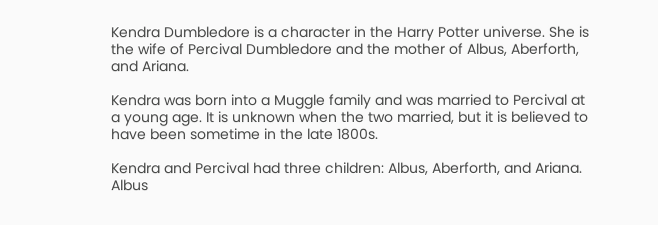Kendra Dumbledore is a character in the Harry Potter universe. She is the wife of Percival Dumbledore and the mother of Albus, Aberforth, and Ariana.

Kendra was born into a Muggle family and was married to Percival at a young age. It is unknown when the two married, but it is believed to have been sometime in the late 1800s.

Kendra and Percival had three children: Albus, Aberforth, and Ariana. Albus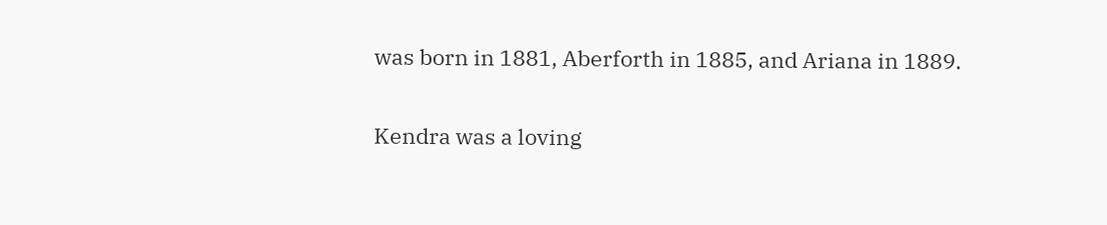was born in 1881, Aberforth in 1885, and Ariana in 1889.

Kendra was a loving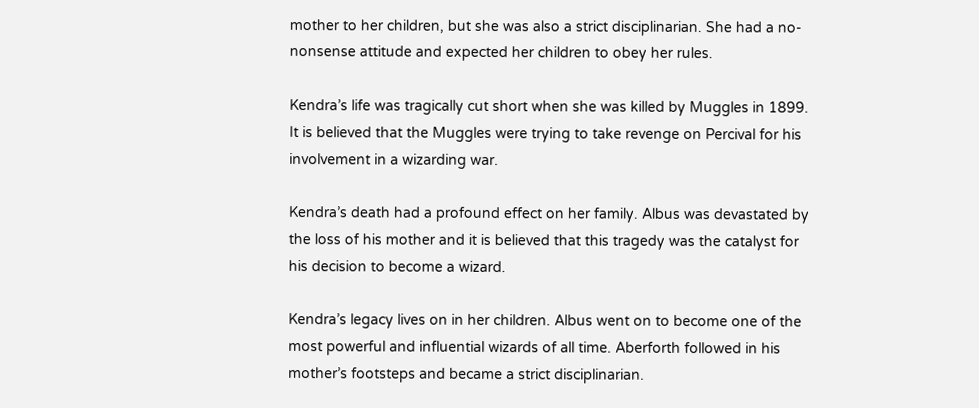mother to her children, but she was also a strict disciplinarian. She had a no-nonsense attitude and expected her children to obey her rules.

Kendra’s life was tragically cut short when she was killed by Muggles in 1899. It is believed that the Muggles were trying to take revenge on Percival for his involvement in a wizarding war.

Kendra’s death had a profound effect on her family. Albus was devastated by the loss of his mother and it is believed that this tragedy was the catalyst for his decision to become a wizard.

Kendra’s legacy lives on in her children. Albus went on to become one of the most powerful and influential wizards of all time. Aberforth followed in his mother’s footsteps and became a strict disciplinarian.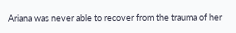Ariana was never able to recover from the trauma of her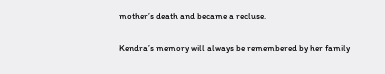mother’s death and became a recluse.

Kendra’s memory will always be remembered by her family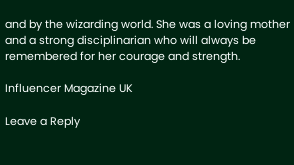and by the wizarding world. She was a loving mother and a strong disciplinarian who will always be remembered for her courage and strength.

Influencer Magazine UK

Leave a Reply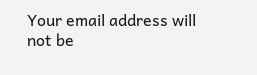Your email address will not be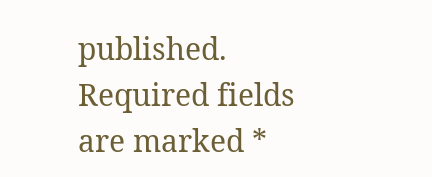published. Required fields are marked *